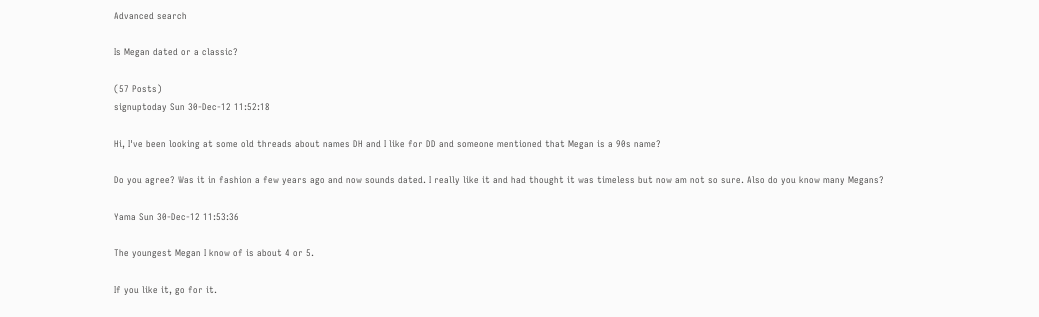Advanced search

Is Megan dated or a classic?

(57 Posts)
signuptoday Sun 30-Dec-12 11:52:18

Hi, I've been looking at some old threads about names DH and I like for DD and someone mentioned that Megan is a 90s name?

Do you agree? Was it in fashion a few years ago and now sounds dated. I really like it and had thought it was timeless but now am not so sure. Also do you know many Megans?

Yama Sun 30-Dec-12 11:53:36

The youngest Megan I know of is about 4 or 5.

If you like it, go for it.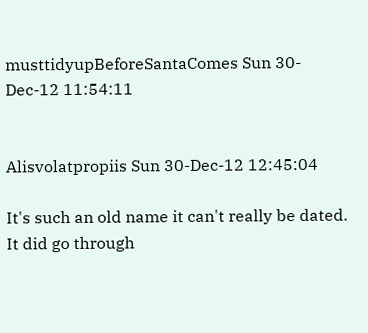musttidyupBeforeSantaComes Sun 30-Dec-12 11:54:11


Alisvolatpropiis Sun 30-Dec-12 12:45:04

It's such an old name it can't really be dated. It did go through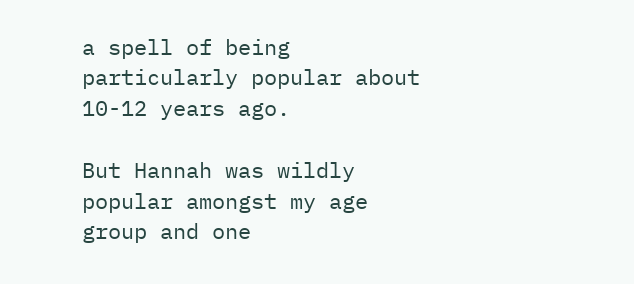a spell of being particularly popular about 10-12 years ago.

But Hannah was wildly popular amongst my age group and one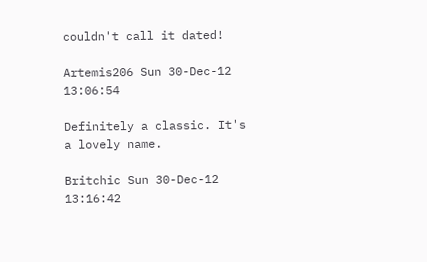couldn't call it dated!

Artemis206 Sun 30-Dec-12 13:06:54

Definitely a classic. It's a lovely name.

Britchic Sun 30-Dec-12 13:16:42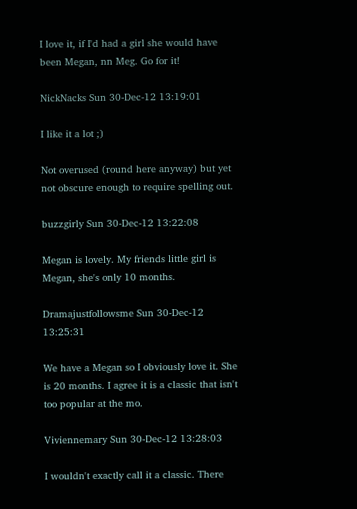I love it, if I'd had a girl she would have been Megan, nn Meg. Go for it!

NickNacks Sun 30-Dec-12 13:19:01

I like it a lot ;)

Not overused (round here anyway) but yet not obscure enough to require spelling out.

buzzgirly Sun 30-Dec-12 13:22:08

Megan is lovely. My friends little girl is Megan, she's only 10 months.

Dramajustfollowsme Sun 30-Dec-12 13:25:31

We have a Megan so I obviously love it. She is 20 months. I agree it is a classic that isn't too popular at the mo.

Viviennemary Sun 30-Dec-12 13:28:03

I wouldn't exactly call it a classic. There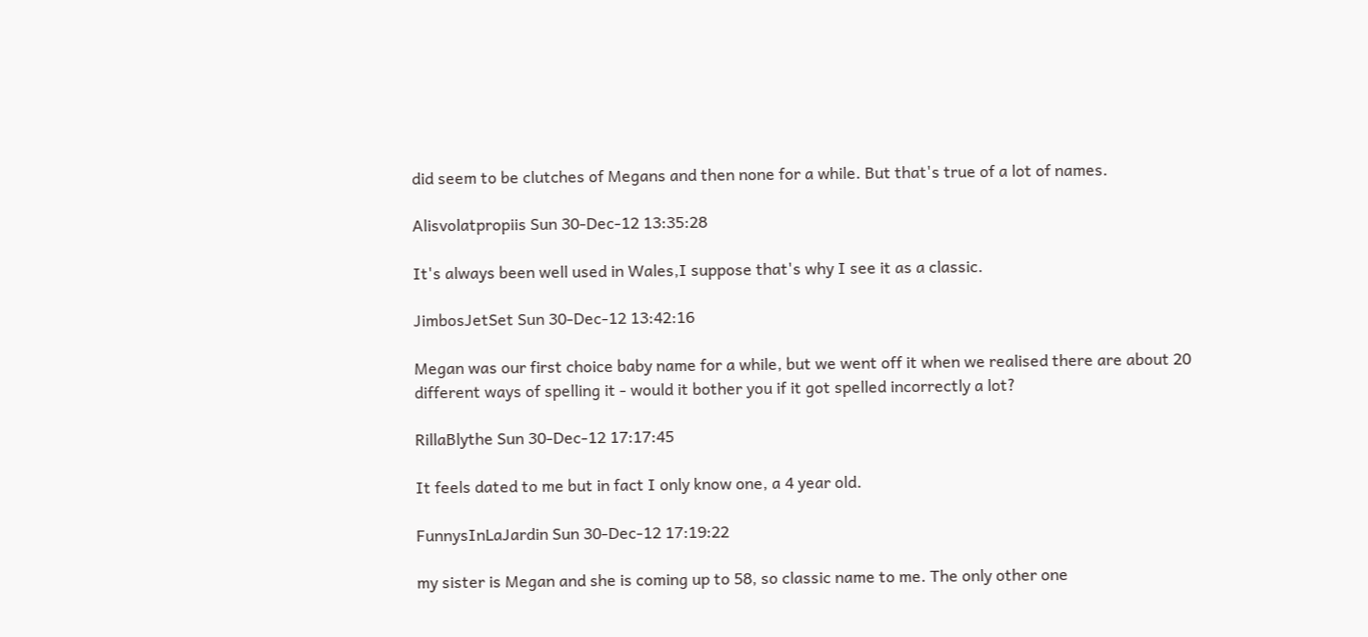did seem to be clutches of Megans and then none for a while. But that's true of a lot of names.

Alisvolatpropiis Sun 30-Dec-12 13:35:28

It's always been well used in Wales,I suppose that's why I see it as a classic.

JimbosJetSet Sun 30-Dec-12 13:42:16

Megan was our first choice baby name for a while, but we went off it when we realised there are about 20 different ways of spelling it - would it bother you if it got spelled incorrectly a lot?

RillaBlythe Sun 30-Dec-12 17:17:45

It feels dated to me but in fact I only know one, a 4 year old.

FunnysInLaJardin Sun 30-Dec-12 17:19:22

my sister is Megan and she is coming up to 58, so classic name to me. The only other one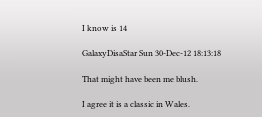I know is 14

GalaxyDisaStar Sun 30-Dec-12 18:13:18

That might have been me blush.

I agree it is a classic in Wales.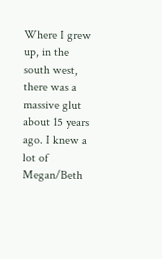Where I grew up, in the south west, there was a massive glut about 15 years ago. I knew a lot of Megan/Beth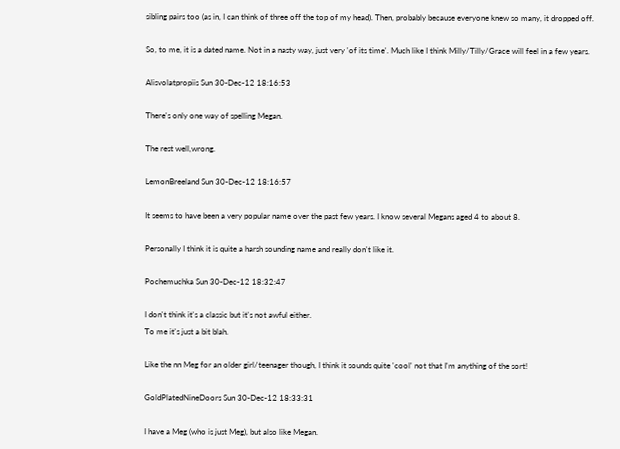sibling pairs too (as in, I can think of three off the top of my head). Then, probably because everyone knew so many, it dropped off.

So, to me, it is a dated name. Not in a nasty way, just very 'of its time'. Much like I think Milly/Tilly/Grace will feel in a few years.

Alisvolatpropiis Sun 30-Dec-12 18:16:53

There's only one way of spelling Megan.

The rest well,wrong.

LemonBreeland Sun 30-Dec-12 18:16:57

It seems to have been a very popular name over the past few years. I know several Megans aged 4 to about 8.

Personally I think it is quite a harsh sounding name and really don't like it.

Pochemuchka Sun 30-Dec-12 18:32:47

I don't think it's a classic but it's not awful either.
To me it's just a bit blah.

Like the nn Meg for an older girl/teenager though, I think it sounds quite 'cool' not that I'm anything of the sort!

GoldPlatedNineDoors Sun 30-Dec-12 18:33:31

I have a Meg (who is just Meg), but also like Megan.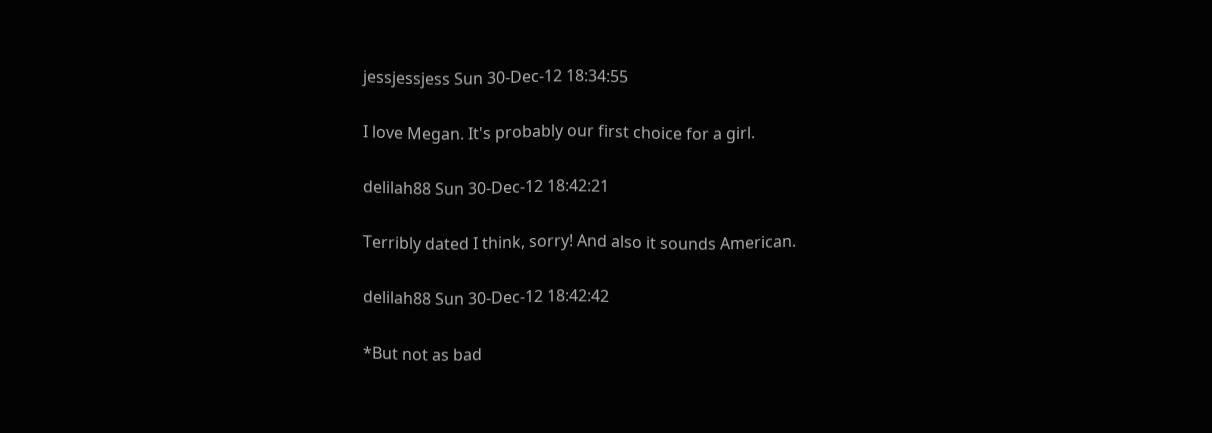jessjessjess Sun 30-Dec-12 18:34:55

I love Megan. It's probably our first choice for a girl.

delilah88 Sun 30-Dec-12 18:42:21

Terribly dated I think, sorry! And also it sounds American.

delilah88 Sun 30-Dec-12 18:42:42

*But not as bad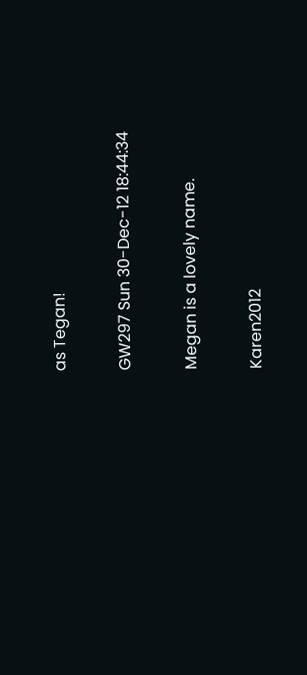as Tegan!

GW297 Sun 30-Dec-12 18:44:34

Megan is a lovely name.

Karen2012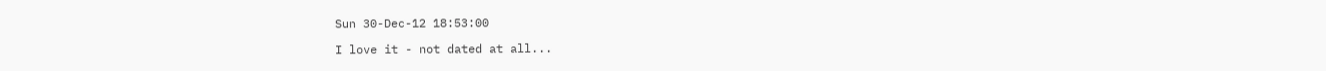Sun 30-Dec-12 18:53:00

I love it - not dated at all...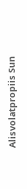Alisvolatpropiis Sun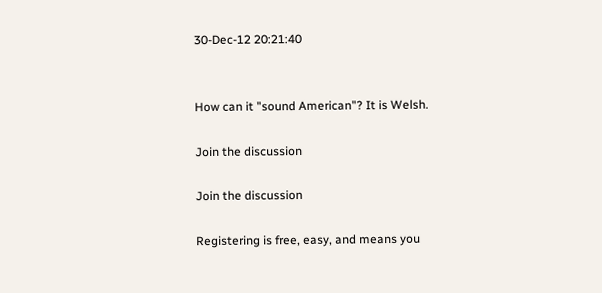30-Dec-12 20:21:40


How can it "sound American"? It is Welsh.

Join the discussion

Join the discussion

Registering is free, easy, and means you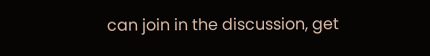can join in the discussion, get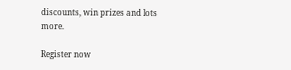discounts, win prizes and lots more.

Register now